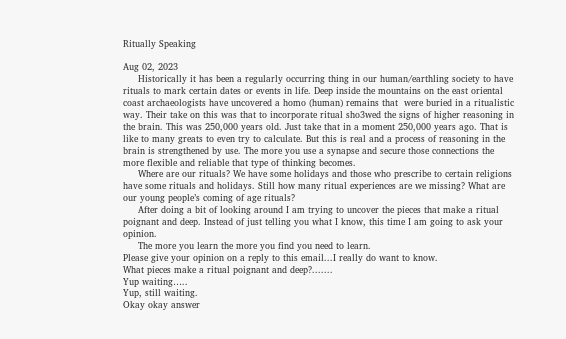Ritually Speaking

Aug 02, 2023
     Historically it has been a regularly occurring thing in our human/earthling society to have rituals to mark certain dates or events in life. Deep inside the mountains on the east oriental coast archaeologists have uncovered a homo (human) remains that  were buried in a ritualistic way. Their take on this was that to incorporate ritual sho3wed the signs of higher reasoning in the brain. This was 250,000 years old. Just take that in a moment 250,000 years ago. That is like to many greats to even try to calculate. But this is real and a process of reasoning in the brain is strengthened by use. The more you use a synapse and secure those connections the more flexible and reliable that type of thinking becomes.
     Where are our rituals? We have some holidays and those who prescribe to certain religions have some rituals and holidays. Still how many ritual experiences are we missing? What are our young people’s coming of age rituals?
     After doing a bit of looking around I am trying to uncover the pieces that make a ritual poignant and deep. Instead of just telling you what I know, this time I am going to ask your opinion.
     The more you learn the more you find you need to learn.
Please give your opinion on a reply to this email...I really do want to know.
What pieces make a ritual poignant and deep?.......
Yup waiting…..
Yup, still waiting.
Okay okay answer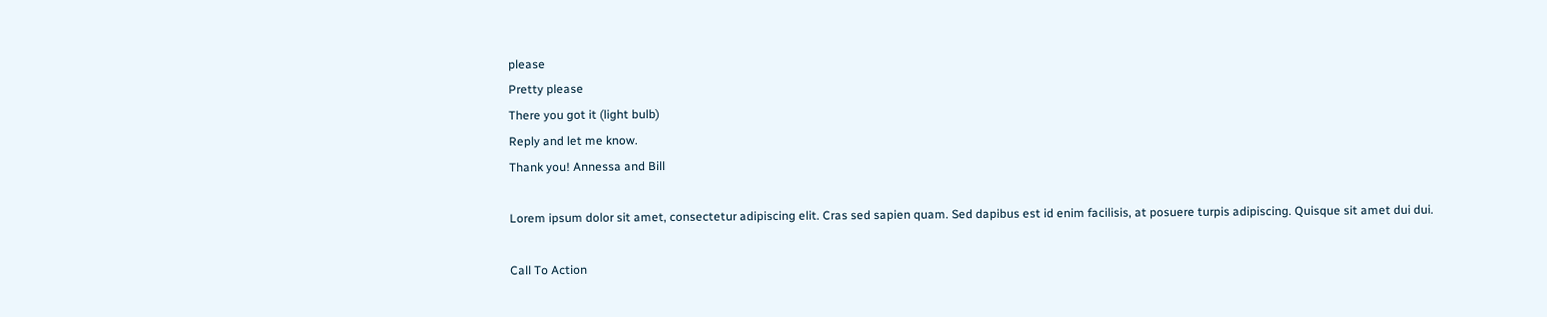please
Pretty please
There you got it (light bulb)
Reply and let me know.
Thank you! Annessa and Bill

Lorem ipsum dolor sit amet, consectetur adipiscing elit. Cras sed sapien quam. Sed dapibus est id enim facilisis, at posuere turpis adipiscing. Quisque sit amet dui dui.

Call To Action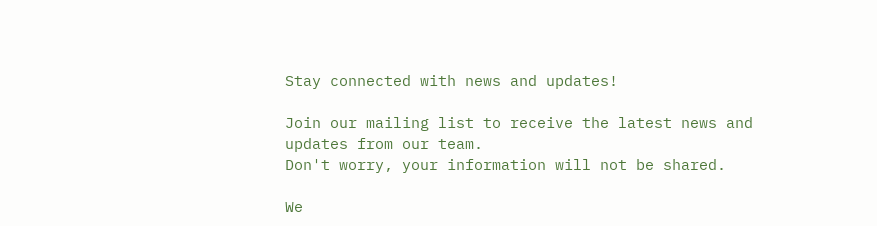Stay connected with news and updates!

Join our mailing list to receive the latest news and updates from our team.
Don't worry, your information will not be shared.

We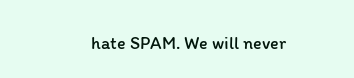hate SPAM. We will never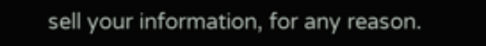sell your information, for any reason.